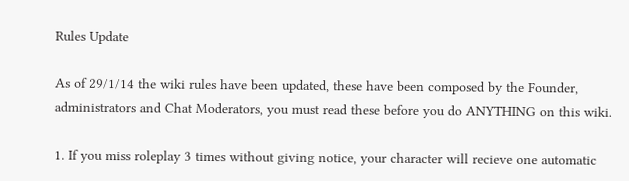Rules Update

As of 29/1/14 the wiki rules have been updated, these have been composed by the Founder, administrators and Chat Moderators, you must read these before you do ANYTHING on this wiki.

1. If you miss roleplay 3 times without giving notice, your character will recieve one automatic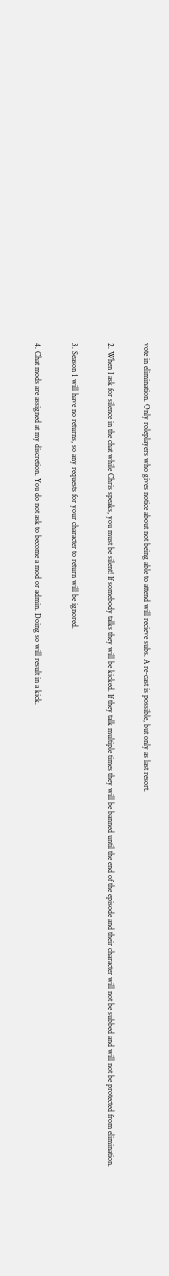vote in elimination. Only roleplayers who gives notice about not being able to attend will recieve subs. A re-cast is possible, but only as last resort.

2. When I ask for silence in the chat while Chris speaks, you must be silent! If somebody talks they will be kicked. If they talk multiple times they will be banned until the end of the episode and their character will not be subbed and will not be protected from elimination.

3. Season 1 will have no returns, so any requests for your character to return will be ignored.

4. Chat mods are assigned at my discretion. You do not ask to become a mod or admin. Doing so will result in a kick.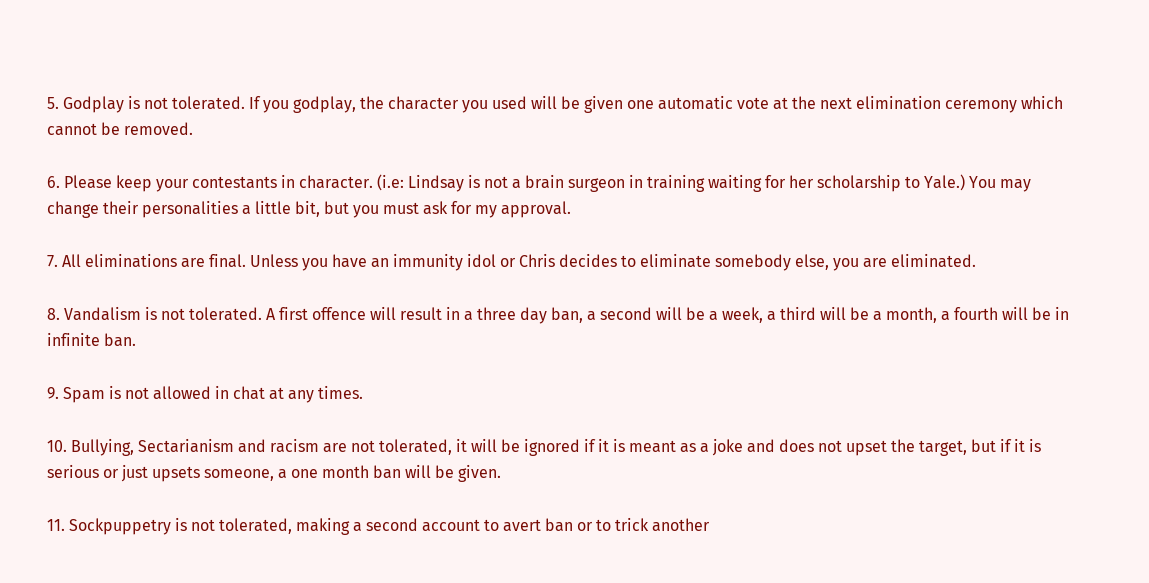5. Godplay is not tolerated. If you godplay, the character you used will be given one automatic vote at the next elimination ceremony which cannot be removed.

6. Please keep your contestants in character. (i.e: Lindsay is not a brain surgeon in training waiting for her scholarship to Yale.) You may change their personalities a little bit, but you must ask for my approval.

7. All eliminations are final. Unless you have an immunity idol or Chris decides to eliminate somebody else, you are eliminated.

8. Vandalism is not tolerated. A first offence will result in a three day ban, a second will be a week, a third will be a month, a fourth will be in infinite ban.

9. Spam is not allowed in chat at any times.

10. Bullying, Sectarianism and racism are not tolerated, it will be ignored if it is meant as a joke and does not upset the target, but if it is serious or just upsets someone, a one month ban will be given.

11. Sockpuppetry is not tolerated, making a second account to avert ban or to trick another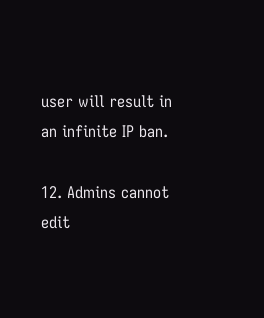user will result in an infinite IP ban.

12. Admins cannot edit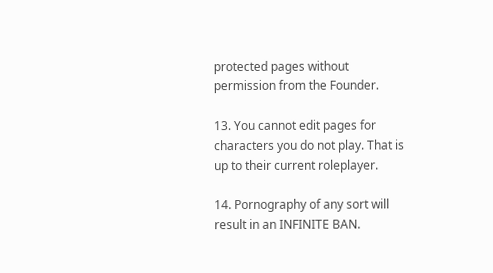protected pages without permission from the Founder.

13. You cannot edit pages for characters you do not play. That is up to their current roleplayer.

14. Pornography of any sort will result in an INFINITE BAN.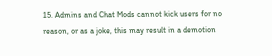15. Admins and Chat Mods cannot kick users for no reason, or as a joke, this may result in a demotion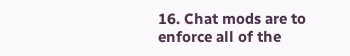16. Chat mods are to enforce all of the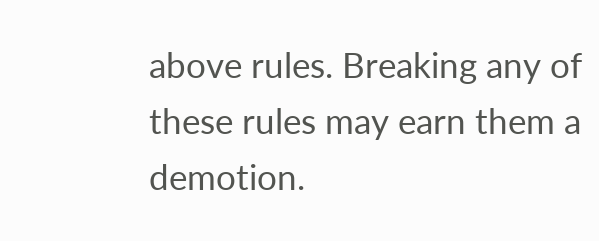above rules. Breaking any of these rules may earn them a demotion.